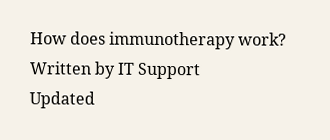How does immunotherapy work?
Written by IT Support
Updated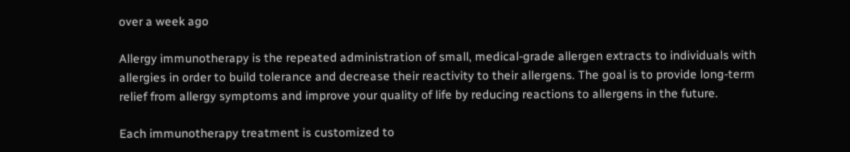over a week ago

Allergy immunotherapy is the repeated administration of small, medical-grade allergen extracts to individuals with allergies in order to build tolerance and decrease their reactivity to their allergens. The goal is to provide long-term relief from allergy symptoms and improve your quality of life by reducing reactions to allergens in the future.

Each immunotherapy treatment is customized to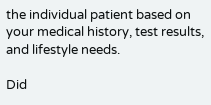the individual patient based on your medical history, test results, and lifestyle needs.

Did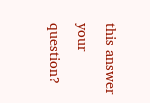this answer your question?